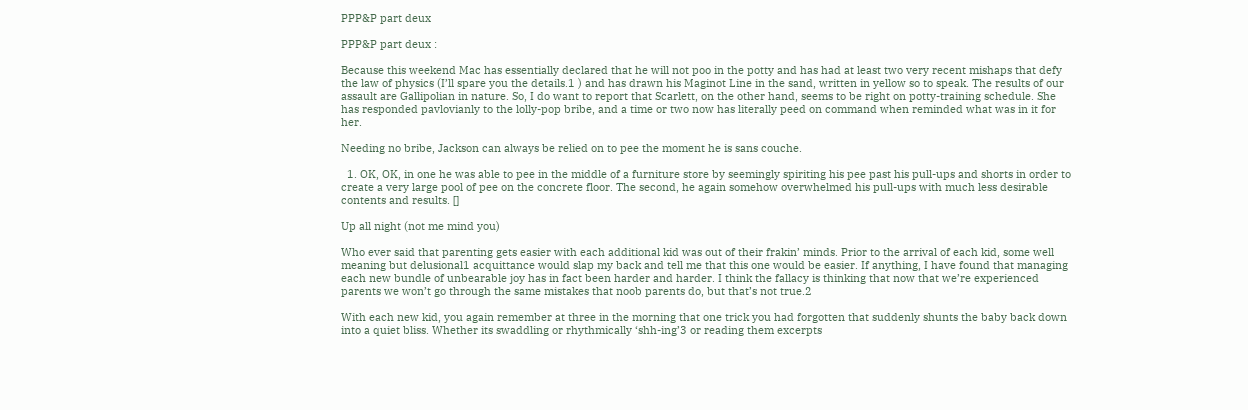PPP&P part deux

PPP&P part deux :

Because this weekend Mac has essentially declared that he will not poo in the potty and has had at least two very recent mishaps that defy the law of physics (I’ll spare you the details.1 ) and has drawn his Maginot Line in the sand, written in yellow so to speak. The results of our assault are Gallipolian in nature. So, I do want to report that Scarlett, on the other hand, seems to be right on potty-training schedule. She has responded pavlovianly to the lolly-pop bribe, and a time or two now has literally peed on command when reminded what was in it for her.

Needing no bribe, Jackson can always be relied on to pee the moment he is sans couche.

  1. OK, OK, in one he was able to pee in the middle of a furniture store by seemingly spiriting his pee past his pull-ups and shorts in order to create a very large pool of pee on the concrete floor. The second, he again somehow overwhelmed his pull-ups with much less desirable contents and results. []

Up all night (not me mind you)

Who ever said that parenting gets easier with each additional kid was out of their frakin’ minds. Prior to the arrival of each kid, some well meaning but delusional1 acquittance would slap my back and tell me that this one would be easier. If anything, I have found that managing each new bundle of unbearable joy has in fact been harder and harder. I think the fallacy is thinking that now that we’re experienced parents we won’t go through the same mistakes that noob parents do, but that’s not true.2

With each new kid, you again remember at three in the morning that one trick you had forgotten that suddenly shunts the baby back down into a quiet bliss. Whether its swaddling or rhythmically ‘shh-ing’3 or reading them excerpts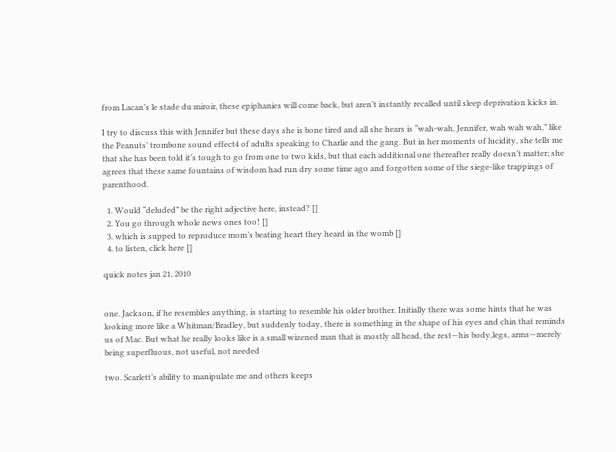from Lacan’s le stade du miroir, these epiphanies will come back, but aren’t instantly recalled until sleep deprivation kicks in.

I try to discuss this with Jennifer but these days she is bone tired and all she hears is “wah-wah, Jennifer, wah wah wah,” like the Peanuts’ trombone sound effect4 of adults speaking to Charlie and the gang. But in her moments of lucidity, she tells me that she has been told it’s tough to go from one to two kids, but that each additional one thereafter really doesn’t matter; she agrees that these same fountains of wisdom had run dry some time ago and forgotten some of the siege-like trappings of parenthood.

  1. Would “deluded” be the right adjective here, instead? []
  2. You go through whole news ones too! []
  3. which is supped to reproduce mom’s beating heart they heard in the womb []
  4. to listen, click here []

quick notes jan 21, 2010


one. Jackson, if he resembles anything, is starting to resemble his older brother. Initially there was some hints that he was looking more like a Whitman/Bradley, but suddenly today, there is something in the shape of his eyes and chin that reminds us of Mac. But what he really looks like is a small wizened man that is mostly all head, the rest—his body,legs, arms—merely being superfluous, not useful, not needed

two. Scarlett’s ability to manipulate me and others keeps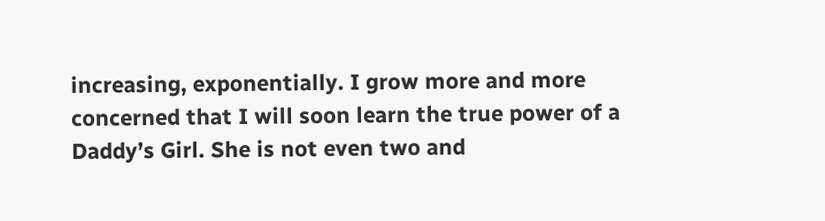increasing, exponentially. I grow more and more concerned that I will soon learn the true power of a Daddy’s Girl. She is not even two and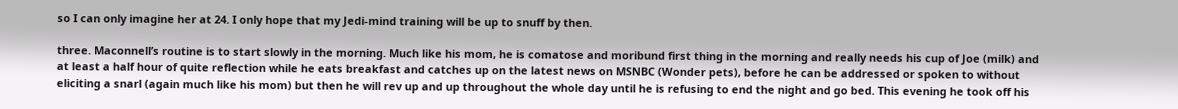so I can only imagine her at 24. I only hope that my Jedi-mind training will be up to snuff by then.

three. Maconnell’s routine is to start slowly in the morning. Much like his mom, he is comatose and moribund first thing in the morning and really needs his cup of Joe (milk) and at least a half hour of quite reflection while he eats breakfast and catches up on the latest news on MSNBC (Wonder pets), before he can be addressed or spoken to without eliciting a snarl (again much like his mom) but then he will rev up and up throughout the whole day until he is refusing to end the night and go bed. This evening he took off his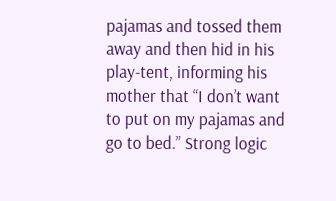pajamas and tossed them away and then hid in his play-tent, informing his mother that “I don’t want to put on my pajamas and go to bed.” Strong logic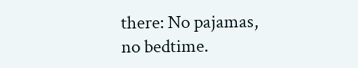there: No pajamas, no bedtime.